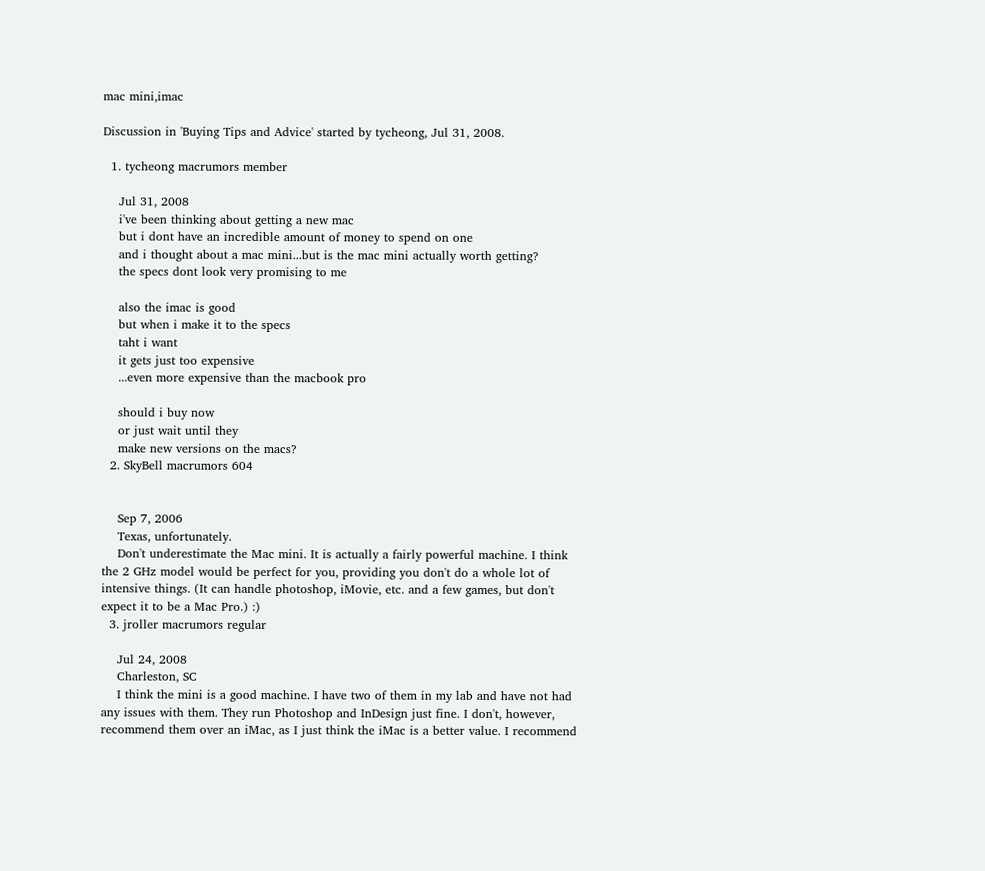mac mini,imac

Discussion in 'Buying Tips and Advice' started by tycheong, Jul 31, 2008.

  1. tycheong macrumors member

    Jul 31, 2008
    i've been thinking about getting a new mac
    but i dont have an incredible amount of money to spend on one
    and i thought about a mac mini...but is the mac mini actually worth getting?
    the specs dont look very promising to me

    also the imac is good
    but when i make it to the specs
    taht i want
    it gets just too expensive
    ...even more expensive than the macbook pro

    should i buy now
    or just wait until they
    make new versions on the macs?
  2. SkyBell macrumors 604


    Sep 7, 2006
    Texas, unfortunately.
    Don't underestimate the Mac mini. It is actually a fairly powerful machine. I think the 2 GHz model would be perfect for you, providing you don't do a whole lot of intensive things. (It can handle photoshop, iMovie, etc. and a few games, but don't expect it to be a Mac Pro.) :)
  3. jroller macrumors regular

    Jul 24, 2008
    Charleston, SC
    I think the mini is a good machine. I have two of them in my lab and have not had any issues with them. They run Photoshop and InDesign just fine. I don't, however, recommend them over an iMac, as I just think the iMac is a better value. I recommend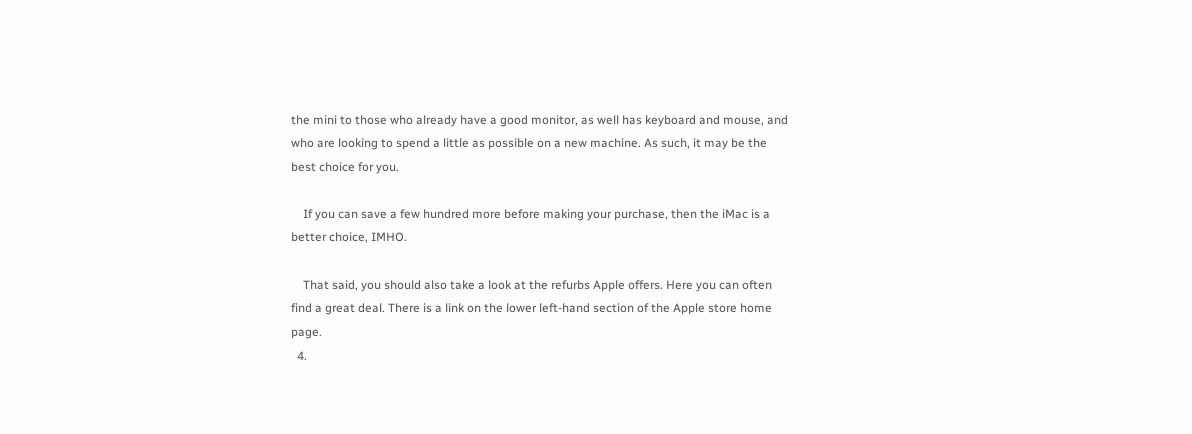the mini to those who already have a good monitor, as well has keyboard and mouse, and who are looking to spend a little as possible on a new machine. As such, it may be the best choice for you.

    If you can save a few hundred more before making your purchase, then the iMac is a better choice, IMHO.

    That said, you should also take a look at the refurbs Apple offers. Here you can often find a great deal. There is a link on the lower left-hand section of the Apple store home page.
  4.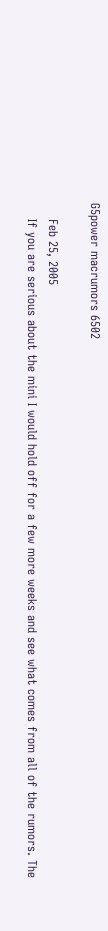G5power macrumors 6502

    Feb 25, 2005
    If you are serious about the mini I would hold off for a few more weeks and see what comes from all of the rumors. The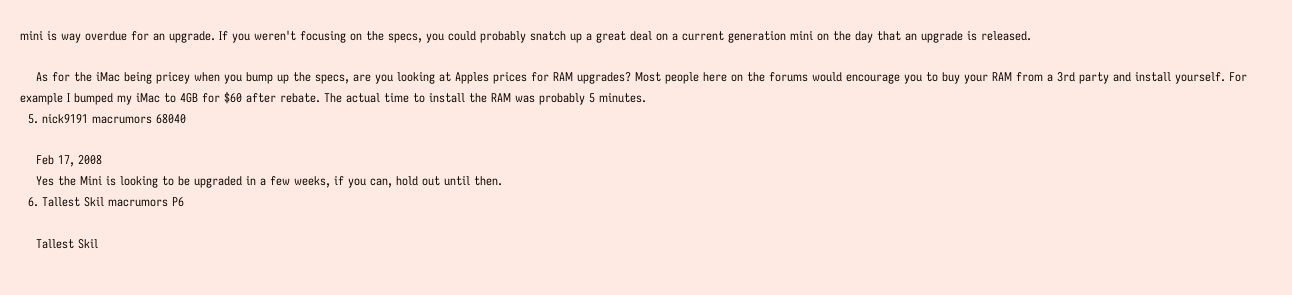mini is way overdue for an upgrade. If you weren't focusing on the specs, you could probably snatch up a great deal on a current generation mini on the day that an upgrade is released.

    As for the iMac being pricey when you bump up the specs, are you looking at Apples prices for RAM upgrades? Most people here on the forums would encourage you to buy your RAM from a 3rd party and install yourself. For example I bumped my iMac to 4GB for $60 after rebate. The actual time to install the RAM was probably 5 minutes.
  5. nick9191 macrumors 68040

    Feb 17, 2008
    Yes the Mini is looking to be upgraded in a few weeks, if you can, hold out until then.
  6. Tallest Skil macrumors P6

    Tallest Skil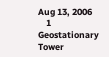Aug 13, 2006
    1 Geostationary Tower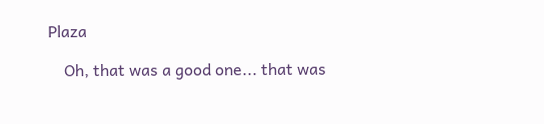Plaza

    Oh, that was a good one... that was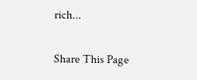rich...

Share This Page